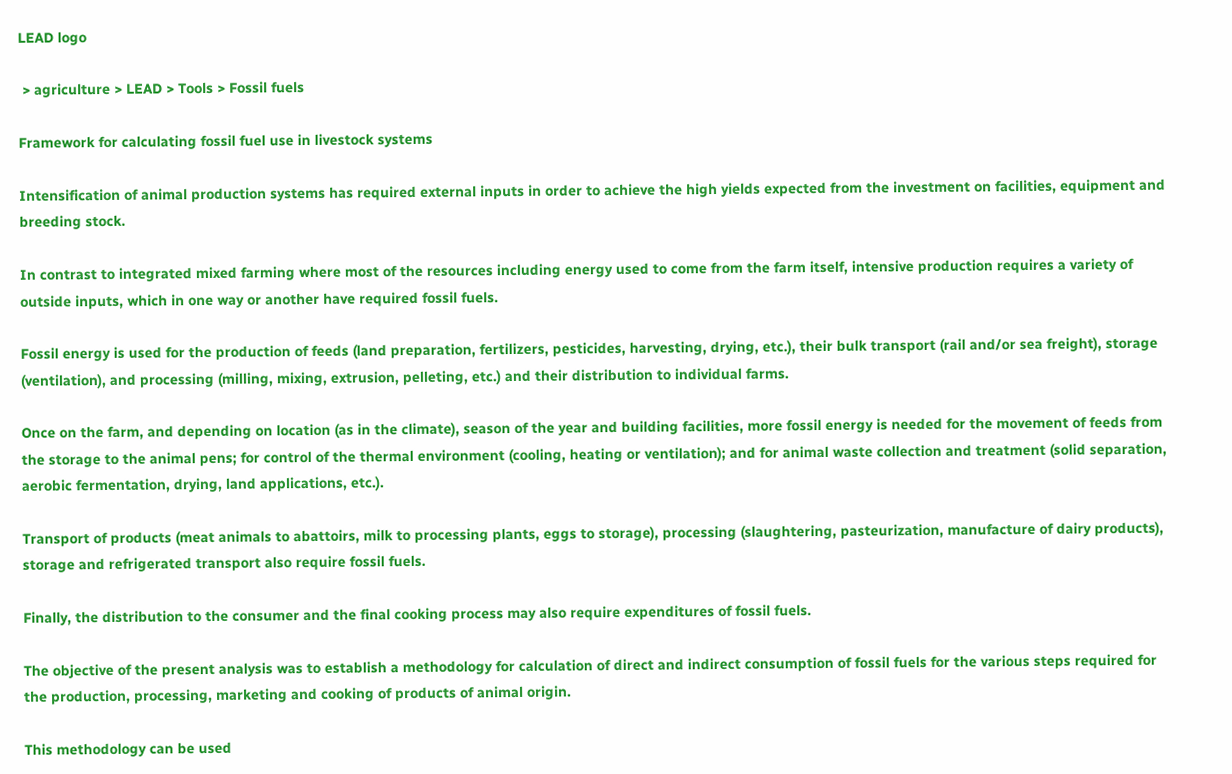LEAD logo

 > agriculture > LEAD > Tools > Fossil fuels

Framework for calculating fossil fuel use in livestock systems

Intensification of animal production systems has required external inputs in order to achieve the high yields expected from the investment on facilities, equipment and breeding stock.

In contrast to integrated mixed farming where most of the resources including energy used to come from the farm itself, intensive production requires a variety of outside inputs, which in one way or another have required fossil fuels.

Fossil energy is used for the production of feeds (land preparation, fertilizers, pesticides, harvesting, drying, etc.), their bulk transport (rail and/or sea freight), storage (ventilation), and processing (milling, mixing, extrusion, pelleting, etc.) and their distribution to individual farms.

Once on the farm, and depending on location (as in the climate), season of the year and building facilities, more fossil energy is needed for the movement of feeds from the storage to the animal pens; for control of the thermal environment (cooling, heating or ventilation); and for animal waste collection and treatment (solid separation, aerobic fermentation, drying, land applications, etc.).

Transport of products (meat animals to abattoirs, milk to processing plants, eggs to storage), processing (slaughtering, pasteurization, manufacture of dairy products), storage and refrigerated transport also require fossil fuels.

Finally, the distribution to the consumer and the final cooking process may also require expenditures of fossil fuels.

The objective of the present analysis was to establish a methodology for calculation of direct and indirect consumption of fossil fuels for the various steps required for the production, processing, marketing and cooking of products of animal origin.

This methodology can be used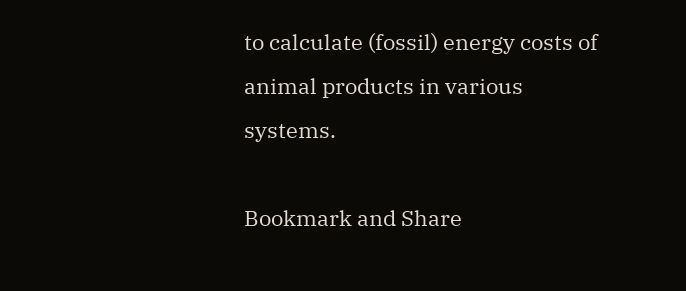to calculate (fossil) energy costs of animal products in various systems.

Bookmark and Share